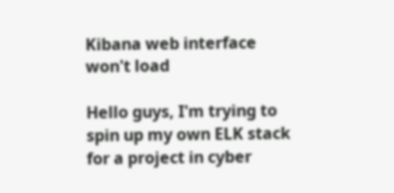Kibana web interface won't load

Hello guys, I'm trying to spin up my own ELK stack for a project in cyber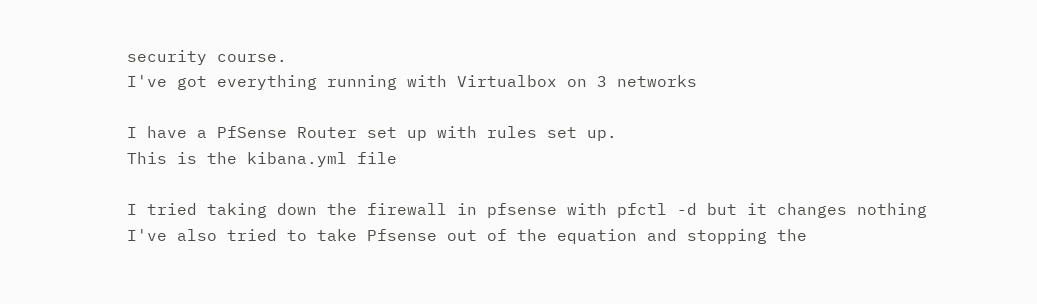security course.
I've got everything running with Virtualbox on 3 networks

I have a PfSense Router set up with rules set up.
This is the kibana.yml file

I tried taking down the firewall in pfsense with pfctl -d but it changes nothing
I've also tried to take Pfsense out of the equation and stopping the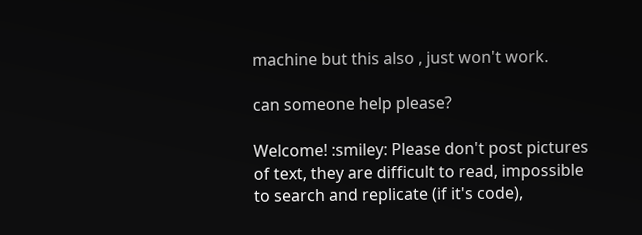machine but this also , just won't work.

can someone help please?

Welcome! :smiley: Please don't post pictures of text, they are difficult to read, impossible to search and replicate (if it's code),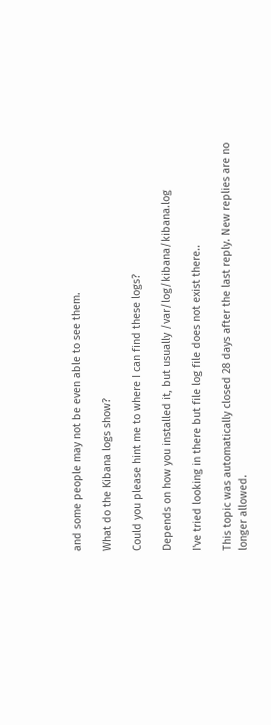and some people may not be even able to see them.

What do the Kibana logs show?

Could you please hint me to where I can find these logs?

Depends on how you installed it, but usually /var/log/kibana/kibana.log

I've tried looking in there but file log file does not exist there..

This topic was automatically closed 28 days after the last reply. New replies are no longer allowed.